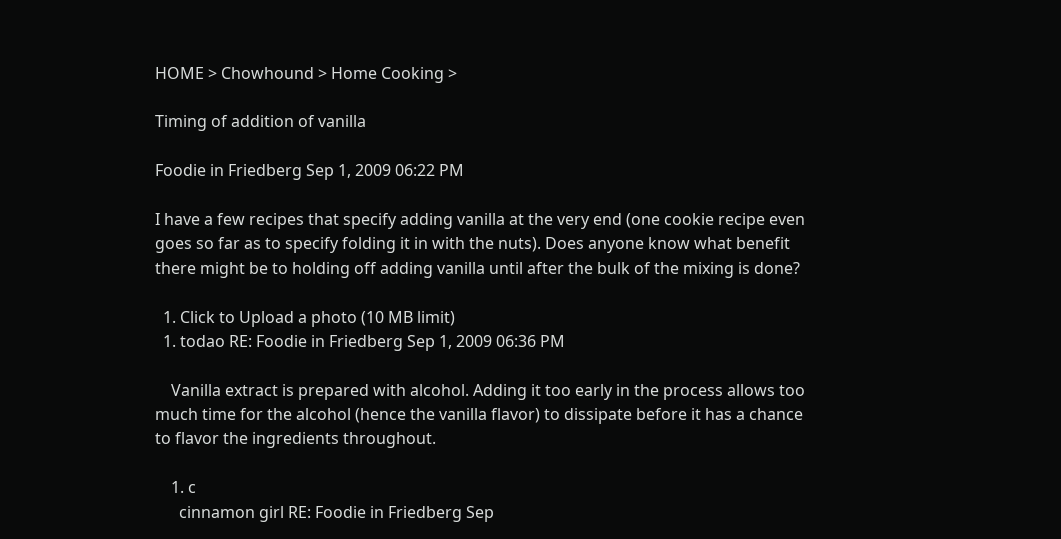HOME > Chowhound > Home Cooking >

Timing of addition of vanilla

Foodie in Friedberg Sep 1, 2009 06:22 PM

I have a few recipes that specify adding vanilla at the very end (one cookie recipe even goes so far as to specify folding it in with the nuts). Does anyone know what benefit there might be to holding off adding vanilla until after the bulk of the mixing is done?

  1. Click to Upload a photo (10 MB limit)
  1. todao RE: Foodie in Friedberg Sep 1, 2009 06:36 PM

    Vanilla extract is prepared with alcohol. Adding it too early in the process allows too much time for the alcohol (hence the vanilla flavor) to dissipate before it has a chance to flavor the ingredients throughout.

    1. c
      cinnamon girl RE: Foodie in Friedberg Sep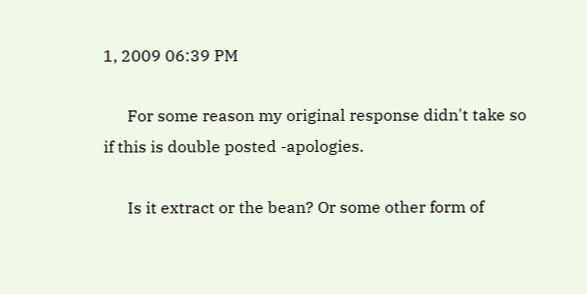1, 2009 06:39 PM

      For some reason my original response didn't take so if this is double posted -apologies.

      Is it extract or the bean? Or some other form of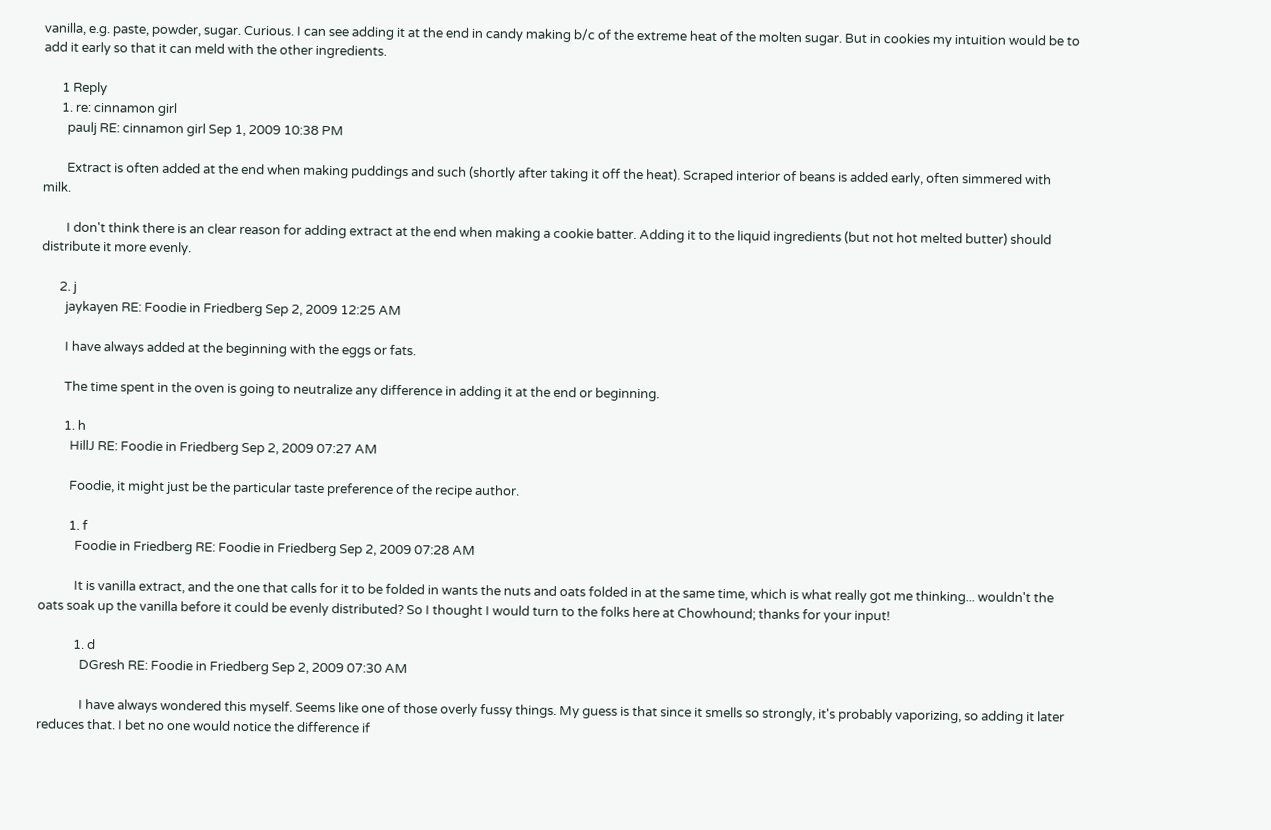vanilla, e.g. paste, powder, sugar. Curious. I can see adding it at the end in candy making b/c of the extreme heat of the molten sugar. But in cookies my intuition would be to add it early so that it can meld with the other ingredients.

      1 Reply
      1. re: cinnamon girl
        paulj RE: cinnamon girl Sep 1, 2009 10:38 PM

        Extract is often added at the end when making puddings and such (shortly after taking it off the heat). Scraped interior of beans is added early, often simmered with milk.

        I don't think there is an clear reason for adding extract at the end when making a cookie batter. Adding it to the liquid ingredients (but not hot melted butter) should distribute it more evenly.

      2. j
        jaykayen RE: Foodie in Friedberg Sep 2, 2009 12:25 AM

        I have always added at the beginning with the eggs or fats.

        The time spent in the oven is going to neutralize any difference in adding it at the end or beginning.

        1. h
          HillJ RE: Foodie in Friedberg Sep 2, 2009 07:27 AM

          Foodie, it might just be the particular taste preference of the recipe author.

          1. f
            Foodie in Friedberg RE: Foodie in Friedberg Sep 2, 2009 07:28 AM

            It is vanilla extract, and the one that calls for it to be folded in wants the nuts and oats folded in at the same time, which is what really got me thinking... wouldn't the oats soak up the vanilla before it could be evenly distributed? So I thought I would turn to the folks here at Chowhound; thanks for your input!

            1. d
              DGresh RE: Foodie in Friedberg Sep 2, 2009 07:30 AM

              I have always wondered this myself. Seems like one of those overly fussy things. My guess is that since it smells so strongly, it's probably vaporizing, so adding it later reduces that. I bet no one would notice the difference if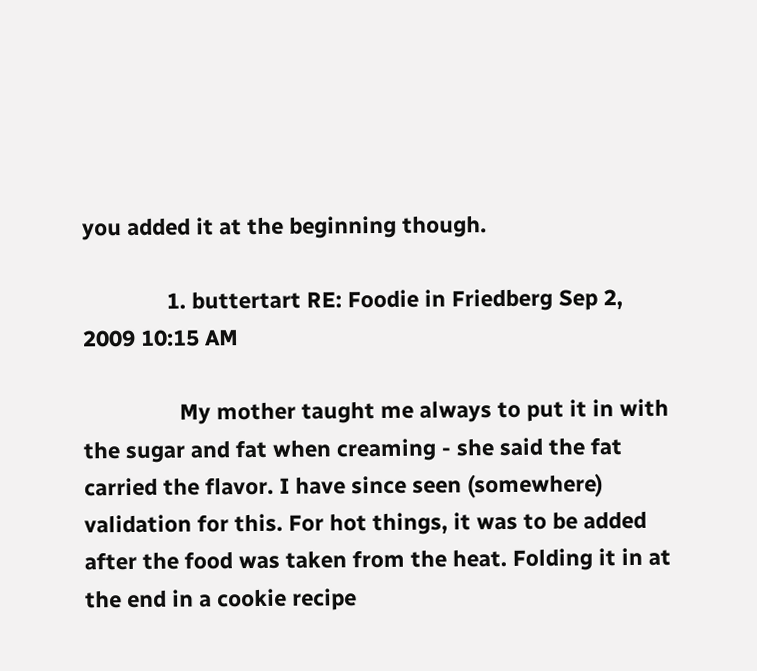you added it at the beginning though.

              1. buttertart RE: Foodie in Friedberg Sep 2, 2009 10:15 AM

                My mother taught me always to put it in with the sugar and fat when creaming - she said the fat carried the flavor. I have since seen (somewhere) validation for this. For hot things, it was to be added after the food was taken from the heat. Folding it in at the end in a cookie recipe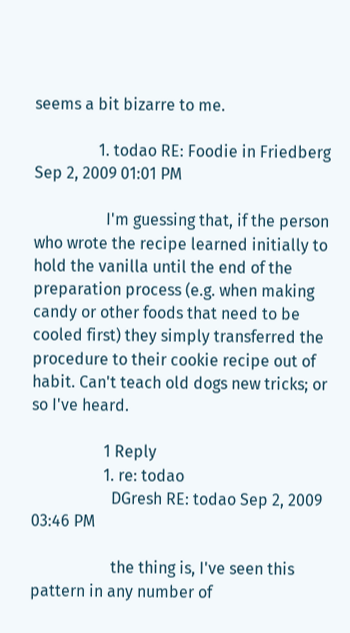seems a bit bizarre to me.

                1. todao RE: Foodie in Friedberg Sep 2, 2009 01:01 PM

                  I'm guessing that, if the person who wrote the recipe learned initially to hold the vanilla until the end of the preparation process (e.g. when making candy or other foods that need to be cooled first) they simply transferred the procedure to their cookie recipe out of habit. Can't teach old dogs new tricks; or so I've heard.

                  1 Reply
                  1. re: todao
                    DGresh RE: todao Sep 2, 2009 03:46 PM

                    the thing is, I've seen this pattern in any number of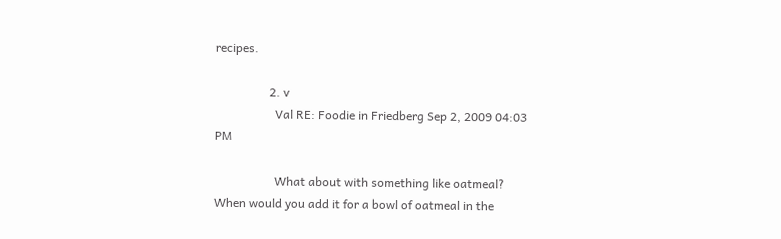recipes.

                  2. v
                    Val RE: Foodie in Friedberg Sep 2, 2009 04:03 PM

                    What about with something like oatmeal? When would you add it for a bowl of oatmeal in the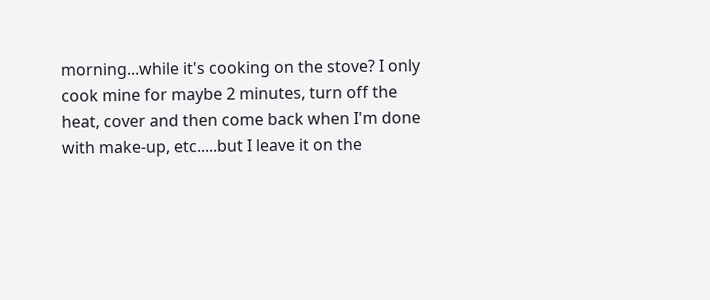morning...while it's cooking on the stove? I only cook mine for maybe 2 minutes, turn off the heat, cover and then come back when I'm done with make-up, etc.....but I leave it on the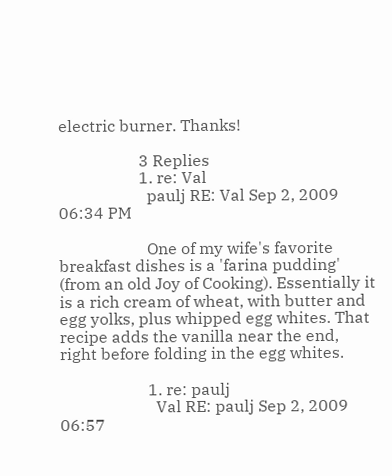electric burner. Thanks!

                    3 Replies
                    1. re: Val
                      paulj RE: Val Sep 2, 2009 06:34 PM

                      One of my wife's favorite breakfast dishes is a 'farina pudding' (from an old Joy of Cooking). Essentially it is a rich cream of wheat, with butter and egg yolks, plus whipped egg whites. That recipe adds the vanilla near the end, right before folding in the egg whites.

                      1. re: paulj
                        Val RE: paulj Sep 2, 2009 06:57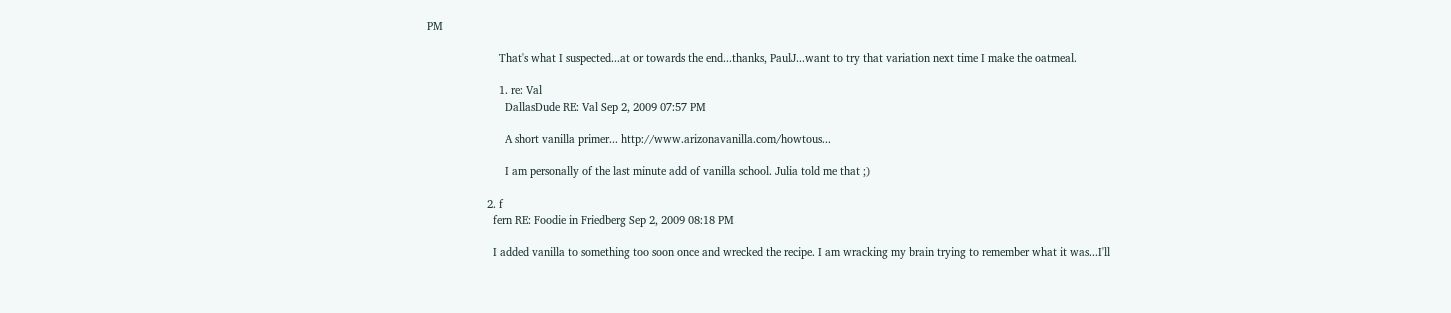PM

                        That's what I suspected...at or towards the end...thanks, PaulJ...want to try that variation next time I make the oatmeal.

                        1. re: Val
                          DallasDude RE: Val Sep 2, 2009 07:57 PM

                          A short vanilla primer... http://www.arizonavanilla.com/howtous...

                          I am personally of the last minute add of vanilla school. Julia told me that ;)

                    2. f
                      fern RE: Foodie in Friedberg Sep 2, 2009 08:18 PM

                      I added vanilla to something too soon once and wrecked the recipe. I am wracking my brain trying to remember what it was...I'll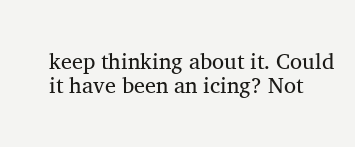keep thinking about it. Could it have been an icing? Not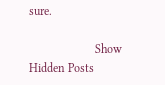sure.

                      Show Hidden Posts